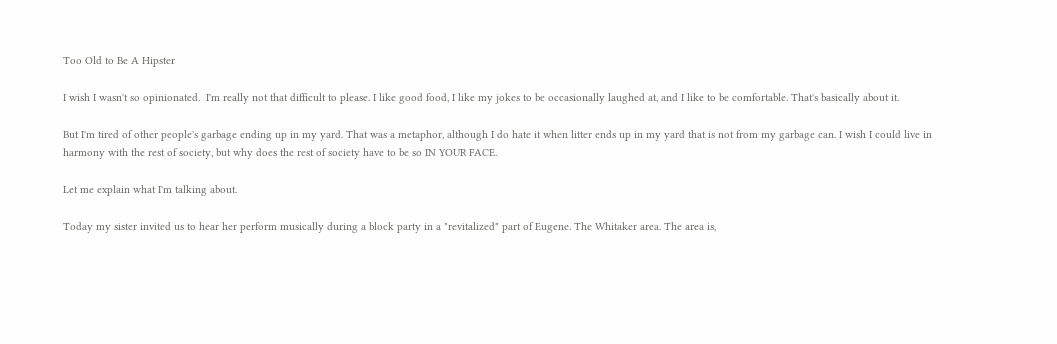Too Old to Be A Hipster

I wish I wasn't so opinionated.  I'm really not that difficult to please. I like good food, I like my jokes to be occasionally laughed at, and I like to be comfortable. That's basically about it.

But I'm tired of other people's garbage ending up in my yard. That was a metaphor, although I do hate it when litter ends up in my yard that is not from my garbage can. I wish I could live in harmony with the rest of society, but why does the rest of society have to be so IN YOUR FACE.

Let me explain what I'm talking about.

Today my sister invited us to hear her perform musically during a block party in a "revitalized" part of Eugene. The Whitaker area. The area is,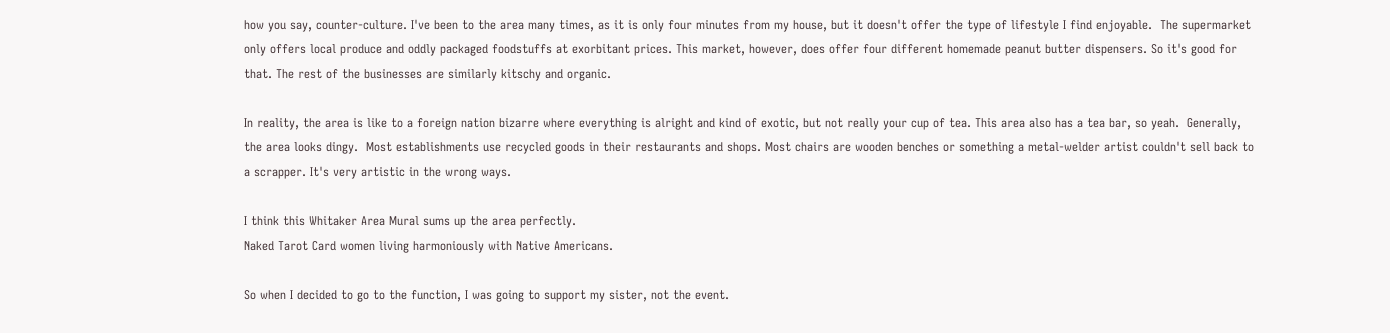how you say, counter-culture. I've been to the area many times, as it is only four minutes from my house, but it doesn't offer the type of lifestyle I find enjoyable.  The supermarket only offers local produce and oddly packaged foodstuffs at exorbitant prices. This market, however, does offer four different homemade peanut butter dispensers. So it's good for that. The rest of the businesses are similarly kitschy and organic.

In reality, the area is like to a foreign nation bizarre where everything is alright and kind of exotic, but not really your cup of tea. This area also has a tea bar, so yeah.  Generally, the area looks dingy.  Most establishments use recycled goods in their restaurants and shops. Most chairs are wooden benches or something a metal-welder artist couldn't sell back to a scrapper. It's very artistic in the wrong ways.

I think this Whitaker Area Mural sums up the area perfectly.
Naked Tarot Card women living harmoniously with Native Americans.

So when I decided to go to the function, I was going to support my sister, not the event.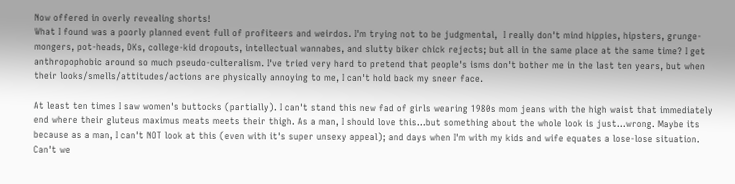Now offered in overly revealing shorts!
What I found was a poorly planned event full of profiteers and weirdos. I'm trying not to be judgmental,  I really don't mind hippies, hipsters, grunge-mongers, pot-heads, DKs, college-kid dropouts, intellectual wannabes, and slutty biker chick rejects; but all in the same place at the same time? I get anthropophobic around so much pseudo-culteralism. I've tried very hard to pretend that people's isms don't bother me in the last ten years, but when their looks/smells/attitudes/actions are physically annoying to me, I can't hold back my sneer face.

At least ten times I saw women's buttocks (partially). I can't stand this new fad of girls wearing 1980s mom jeans with the high waist that immediately end where their gluteus maximus meats meets their thigh. As a man, I should love this...but something about the whole look is just...wrong. Maybe its because as a man, I can't NOT look at this (even with it's super unsexy appeal); and days when I'm with my kids and wife equates a lose-lose situation. Can't we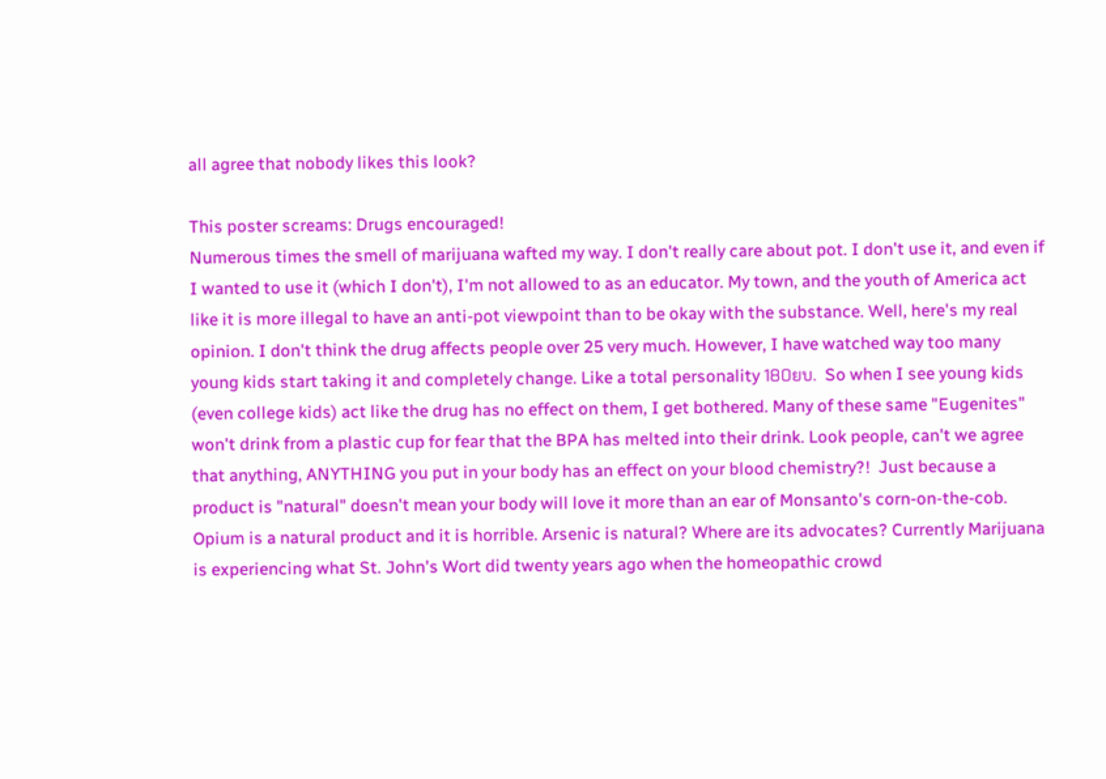all agree that nobody likes this look?

This poster screams: Drugs encouraged!
Numerous times the smell of marijuana wafted my way. I don't really care about pot. I don't use it, and even if I wanted to use it (which I don't), I'm not allowed to as an educator. My town, and the youth of America act like it is more illegal to have an anti-pot viewpoint than to be okay with the substance. Well, here's my real opinion. I don't think the drug affects people over 25 very much. However, I have watched way too many young kids start taking it and completely change. Like a total personality 180ยบ.  So when I see young kids (even college kids) act like the drug has no effect on them, I get bothered. Many of these same "Eugenites" won't drink from a plastic cup for fear that the BPA has melted into their drink. Look people, can't we agree that anything, ANYTHING you put in your body has an effect on your blood chemistry?!  Just because a product is "natural" doesn't mean your body will love it more than an ear of Monsanto's corn-on-the-cob. Opium is a natural product and it is horrible. Arsenic is natural? Where are its advocates? Currently Marijuana is experiencing what St. John's Wort did twenty years ago when the homeopathic crowd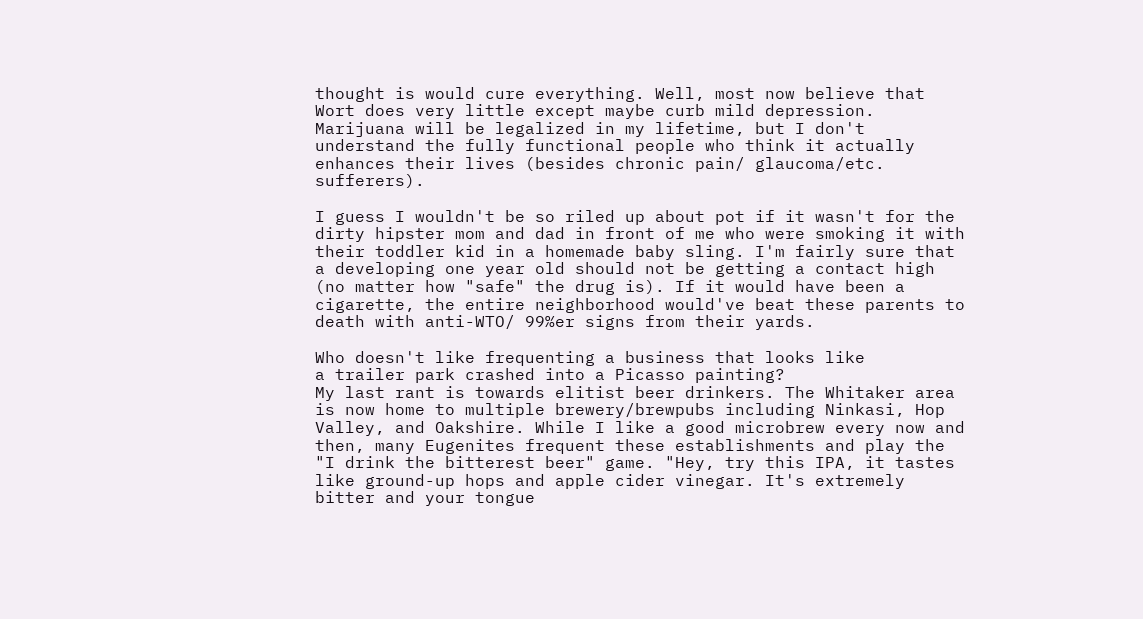thought is would cure everything. Well, most now believe that Wort does very little except maybe curb mild depression. Marijuana will be legalized in my lifetime, but I don't understand the fully functional people who think it actually enhances their lives (besides chronic pain/ glaucoma/etc. sufferers).

I guess I wouldn't be so riled up about pot if it wasn't for the dirty hipster mom and dad in front of me who were smoking it with their toddler kid in a homemade baby sling. I'm fairly sure that a developing one year old should not be getting a contact high (no matter how "safe" the drug is). If it would have been a cigarette, the entire neighborhood would've beat these parents to death with anti-WTO/ 99%er signs from their yards.

Who doesn't like frequenting a business that looks like
a trailer park crashed into a Picasso painting?
My last rant is towards elitist beer drinkers. The Whitaker area is now home to multiple brewery/brewpubs including Ninkasi, Hop Valley, and Oakshire. While I like a good microbrew every now and then, many Eugenites frequent these establishments and play the "I drink the bitterest beer" game. "Hey, try this IPA, it tastes like ground-up hops and apple cider vinegar. It's extremely bitter and your tongue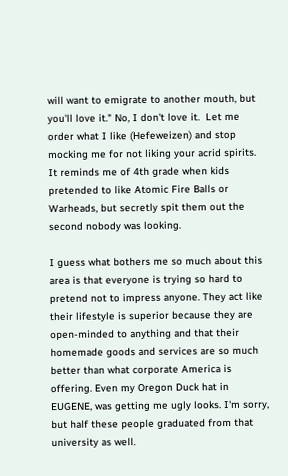will want to emigrate to another mouth, but you'll love it." No, I don't love it.  Let me order what I like (Hefeweizen) and stop mocking me for not liking your acrid spirits. It reminds me of 4th grade when kids pretended to like Atomic Fire Balls or Warheads, but secretly spit them out the second nobody was looking.

I guess what bothers me so much about this area is that everyone is trying so hard to pretend not to impress anyone. They act like their lifestyle is superior because they are open-minded to anything and that their homemade goods and services are so much better than what corporate America is offering. Even my Oregon Duck hat in EUGENE, was getting me ugly looks. I'm sorry, but half these people graduated from that university as well.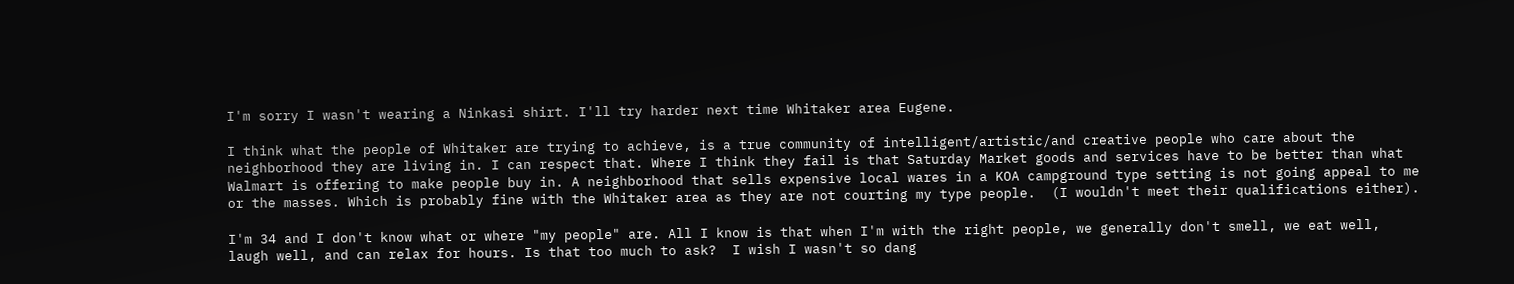I'm sorry I wasn't wearing a Ninkasi shirt. I'll try harder next time Whitaker area Eugene.

I think what the people of Whitaker are trying to achieve, is a true community of intelligent/artistic/and creative people who care about the neighborhood they are living in. I can respect that. Where I think they fail is that Saturday Market goods and services have to be better than what Walmart is offering to make people buy in. A neighborhood that sells expensive local wares in a KOA campground type setting is not going appeal to me or the masses. Which is probably fine with the Whitaker area as they are not courting my type people.  (I wouldn't meet their qualifications either).

I'm 34 and I don't know what or where "my people" are. All I know is that when I'm with the right people, we generally don't smell, we eat well, laugh well, and can relax for hours. Is that too much to ask?  I wish I wasn't so dang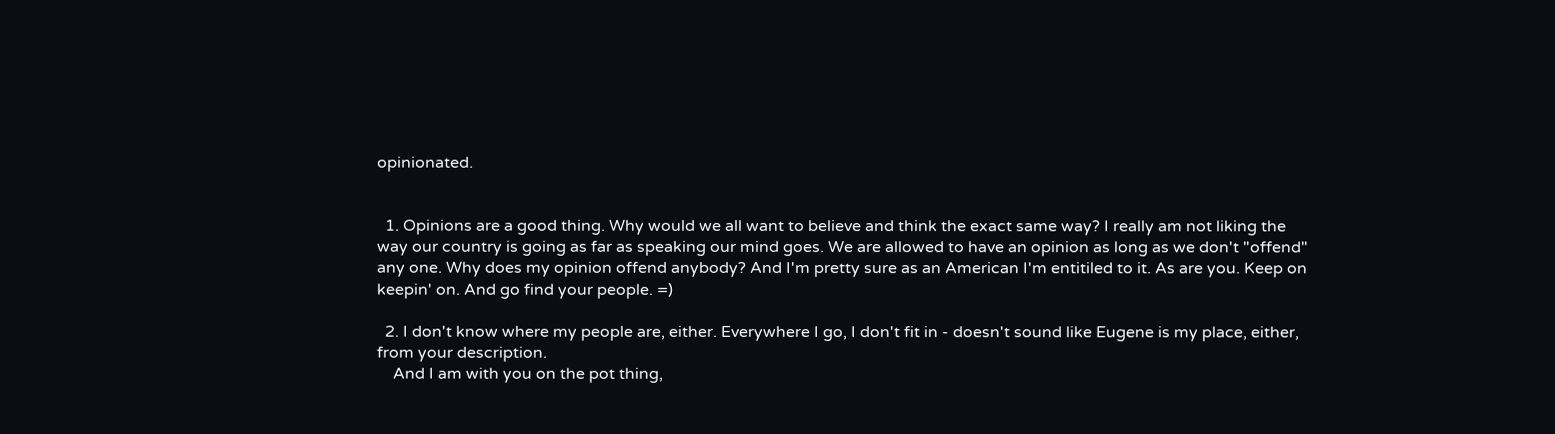opinionated.


  1. Opinions are a good thing. Why would we all want to believe and think the exact same way? I really am not liking the way our country is going as far as speaking our mind goes. We are allowed to have an opinion as long as we don't "offend" any one. Why does my opinion offend anybody? And I'm pretty sure as an American I'm entitiled to it. As are you. Keep on keepin' on. And go find your people. =)

  2. I don't know where my people are, either. Everywhere I go, I don't fit in - doesn't sound like Eugene is my place, either, from your description.
    And I am with you on the pot thing,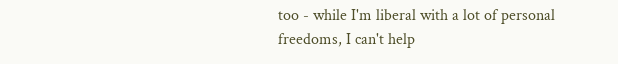too - while I'm liberal with a lot of personal freedoms, I can't help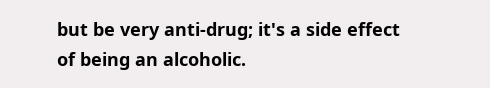but be very anti-drug; it's a side effect of being an alcoholic.